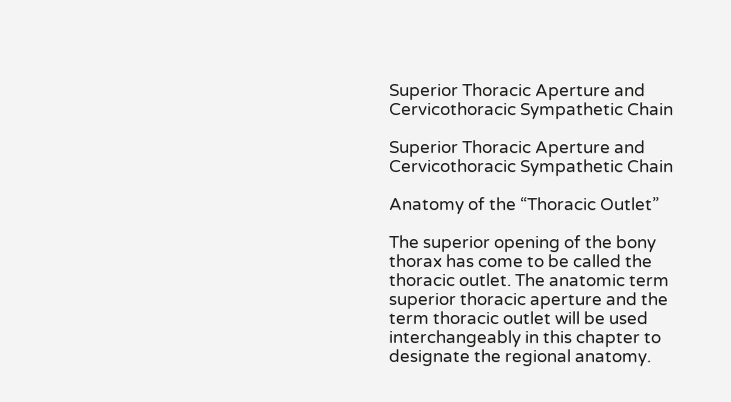Superior Thoracic Aperture and Cervicothoracic Sympathetic Chain

Superior Thoracic Aperture and Cervicothoracic Sympathetic Chain

Anatomy of the “Thoracic Outlet”

The superior opening of the bony thorax has come to be called the thoracic outlet. The anatomic term superior thoracic aperture and the term thoracic outlet will be used interchangeably in this chapter to designate the regional anatomy.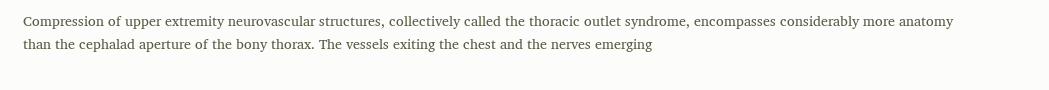Compression of upper extremity neurovascular structures, collectively called the thoracic outlet syndrome, encompasses considerably more anatomy than the cephalad aperture of the bony thorax. The vessels exiting the chest and the nerves emerging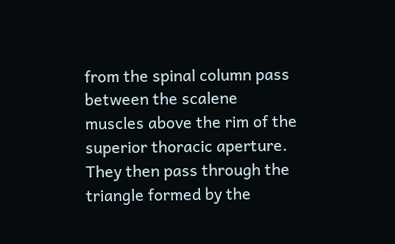from the spinal column pass between the scalene muscles above the rim of the superior thoracic aperture. They then pass through the triangle formed by the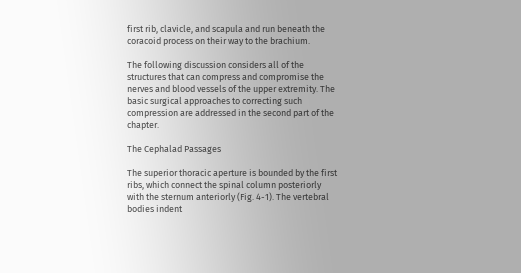first rib, clavicle, and scapula and run beneath the coracoid process on their way to the brachium.

The following discussion considers all of the structures that can compress and compromise the nerves and blood vessels of the upper extremity. The basic surgical approaches to correcting such compression are addressed in the second part of the chapter.

The Cephalad Passages

The superior thoracic aperture is bounded by the first ribs, which connect the spinal column posteriorly with the sternum anteriorly (Fig. 4-1). The vertebral bodies indent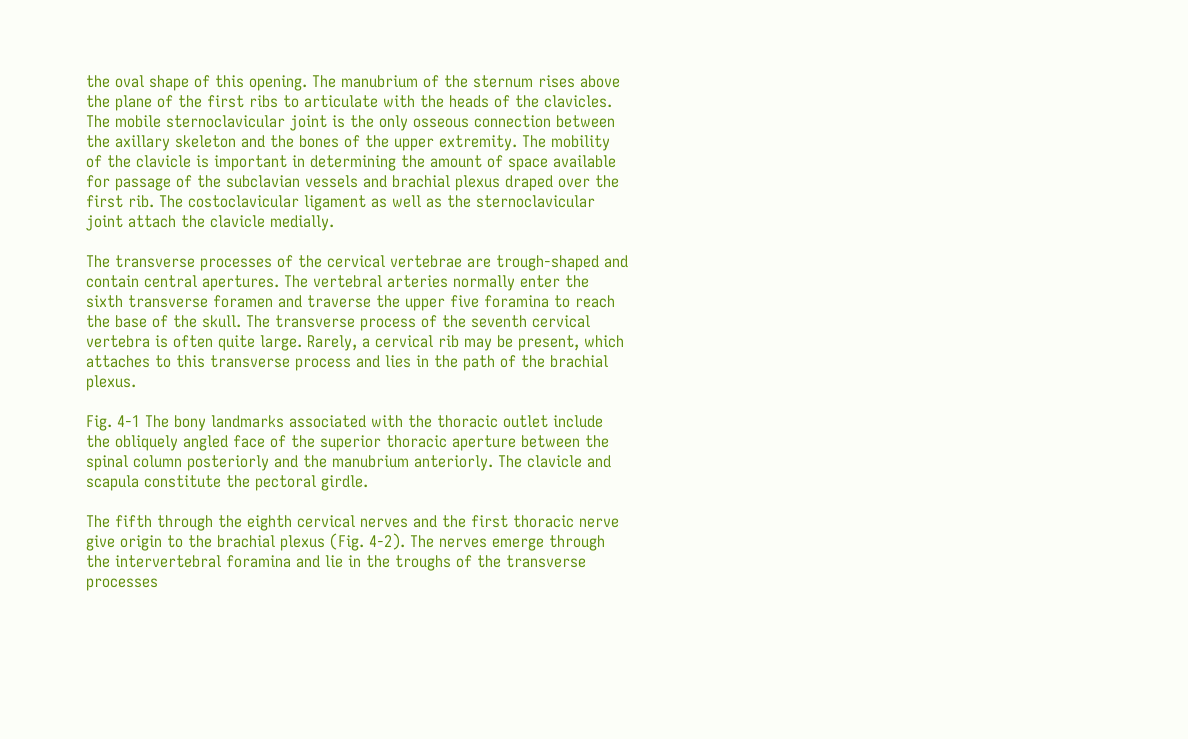the oval shape of this opening. The manubrium of the sternum rises above the plane of the first ribs to articulate with the heads of the clavicles. The mobile sternoclavicular joint is the only osseous connection between the axillary skeleton and the bones of the upper extremity. The mobility of the clavicle is important in determining the amount of space available for passage of the subclavian vessels and brachial plexus draped over the first rib. The costoclavicular ligament as well as the sternoclavicular joint attach the clavicle medially.

The transverse processes of the cervical vertebrae are trough-shaped and contain central apertures. The vertebral arteries normally enter the sixth transverse foramen and traverse the upper five foramina to reach the base of the skull. The transverse process of the seventh cervical vertebra is often quite large. Rarely, a cervical rib may be present, which attaches to this transverse process and lies in the path of the brachial plexus.

Fig. 4-1 The bony landmarks associated with the thoracic outlet include the obliquely angled face of the superior thoracic aperture between the spinal column posteriorly and the manubrium anteriorly. The clavicle and scapula constitute the pectoral girdle.

The fifth through the eighth cervical nerves and the first thoracic nerve give origin to the brachial plexus (Fig. 4-2). The nerves emerge through the intervertebral foramina and lie in the troughs of the transverse processes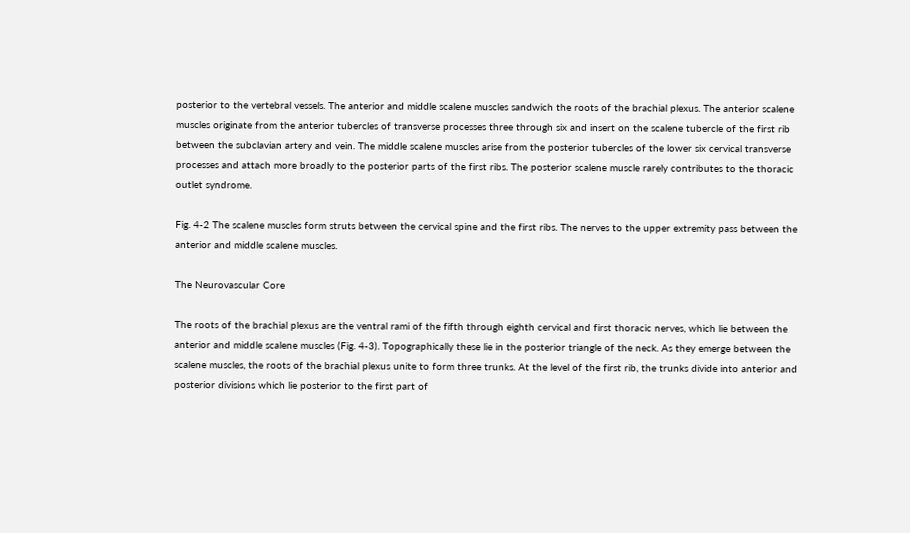posterior to the vertebral vessels. The anterior and middle scalene muscles sandwich the roots of the brachial plexus. The anterior scalene muscles originate from the anterior tubercles of transverse processes three through six and insert on the scalene tubercle of the first rib between the subclavian artery and vein. The middle scalene muscles arise from the posterior tubercles of the lower six cervical transverse processes and attach more broadly to the posterior parts of the first ribs. The posterior scalene muscle rarely contributes to the thoracic outlet syndrome.

Fig. 4-2 The scalene muscles form struts between the cervical spine and the first ribs. The nerves to the upper extremity pass between the anterior and middle scalene muscles.

The Neurovascular Core

The roots of the brachial plexus are the ventral rami of the fifth through eighth cervical and first thoracic nerves, which lie between the anterior and middle scalene muscles (Fig. 4-3). Topographically these lie in the posterior triangle of the neck. As they emerge between the scalene muscles, the roots of the brachial plexus unite to form three trunks. At the level of the first rib, the trunks divide into anterior and posterior divisions which lie posterior to the first part of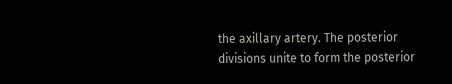the axillary artery. The posterior divisions unite to form the posterior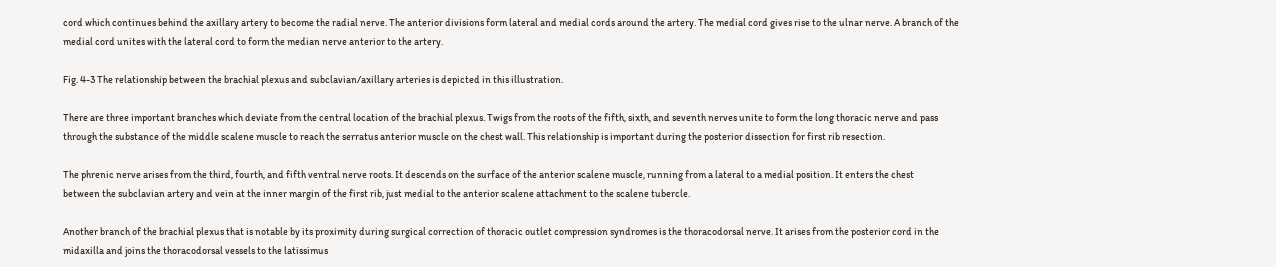cord which continues behind the axillary artery to become the radial nerve. The anterior divisions form lateral and medial cords around the artery. The medial cord gives rise to the ulnar nerve. A branch of the medial cord unites with the lateral cord to form the median nerve anterior to the artery.

Fig. 4-3 The relationship between the brachial plexus and subclavian/axillary arteries is depicted in this illustration.

There are three important branches which deviate from the central location of the brachial plexus. Twigs from the roots of the fifth, sixth, and seventh nerves unite to form the long thoracic nerve and pass through the substance of the middle scalene muscle to reach the serratus anterior muscle on the chest wall. This relationship is important during the posterior dissection for first rib resection.

The phrenic nerve arises from the third, fourth, and fifth ventral nerve roots. It descends on the surface of the anterior scalene muscle, running from a lateral to a medial position. It enters the chest
between the subclavian artery and vein at the inner margin of the first rib, just medial to the anterior scalene attachment to the scalene tubercle.

Another branch of the brachial plexus that is notable by its proximity during surgical correction of thoracic outlet compression syndromes is the thoracodorsal nerve. It arises from the posterior cord in the midaxilla and joins the thoracodorsal vessels to the latissimus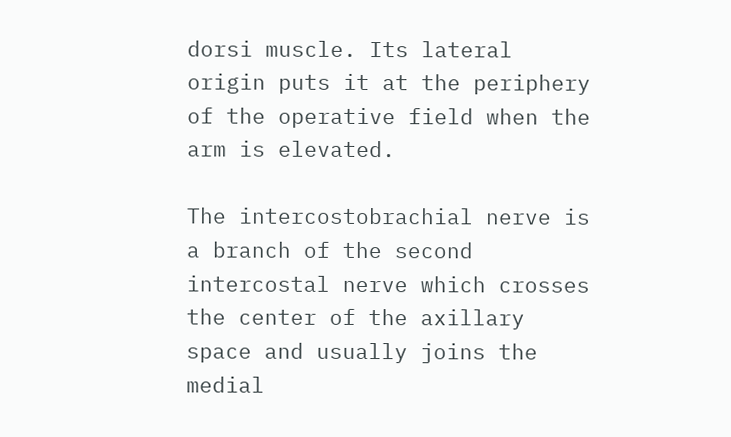dorsi muscle. Its lateral origin puts it at the periphery of the operative field when the arm is elevated.

The intercostobrachial nerve is a branch of the second intercostal nerve which crosses the center of the axillary space and usually joins the medial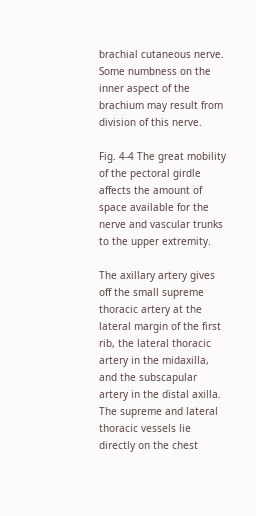brachial cutaneous nerve. Some numbness on the inner aspect of the brachium may result from division of this nerve.

Fig. 4-4 The great mobility of the pectoral girdle affects the amount of space available for the nerve and vascular trunks to the upper extremity.

The axillary artery gives off the small supreme thoracic artery at the lateral margin of the first rib, the lateral thoracic artery in the midaxilla, and the subscapular artery in the distal axilla. The supreme and lateral thoracic vessels lie directly on the chest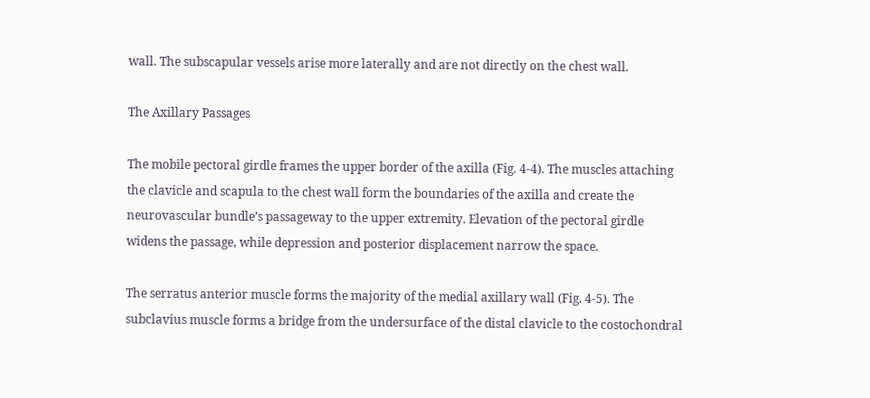wall. The subscapular vessels arise more laterally and are not directly on the chest wall.

The Axillary Passages

The mobile pectoral girdle frames the upper border of the axilla (Fig. 4-4). The muscles attaching the clavicle and scapula to the chest wall form the boundaries of the axilla and create the neurovascular bundle’s passageway to the upper extremity. Elevation of the pectoral girdle widens the passage, while depression and posterior displacement narrow the space.

The serratus anterior muscle forms the majority of the medial axillary wall (Fig. 4-5). The subclavius muscle forms a bridge from the undersurface of the distal clavicle to the costochondral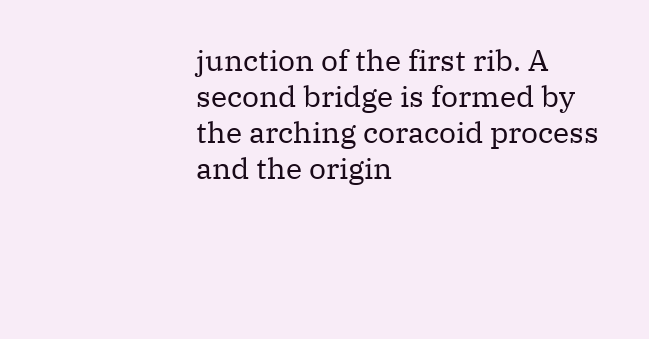junction of the first rib. A second bridge is formed by the arching coracoid process and the origin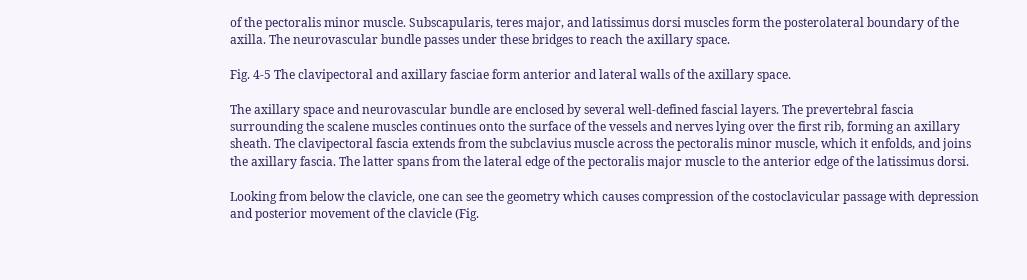of the pectoralis minor muscle. Subscapularis, teres major, and latissimus dorsi muscles form the posterolateral boundary of the axilla. The neurovascular bundle passes under these bridges to reach the axillary space.

Fig. 4-5 The clavipectoral and axillary fasciae form anterior and lateral walls of the axillary space.

The axillary space and neurovascular bundle are enclosed by several well-defined fascial layers. The prevertebral fascia surrounding the scalene muscles continues onto the surface of the vessels and nerves lying over the first rib, forming an axillary sheath. The clavipectoral fascia extends from the subclavius muscle across the pectoralis minor muscle, which it enfolds, and joins the axillary fascia. The latter spans from the lateral edge of the pectoralis major muscle to the anterior edge of the latissimus dorsi.

Looking from below the clavicle, one can see the geometry which causes compression of the costoclavicular passage with depression and posterior movement of the clavicle (Fig.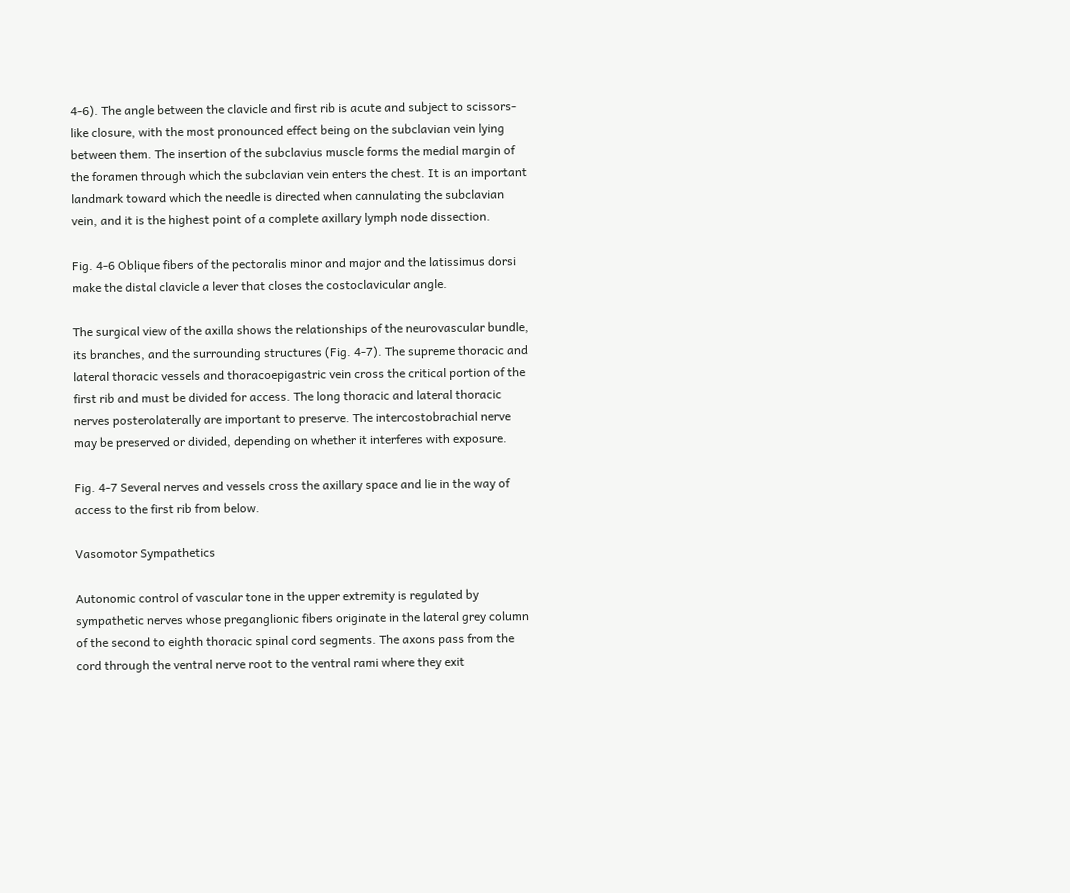4-6). The angle between the clavicle and first rib is acute and subject to scissors-like closure, with the most pronounced effect being on the subclavian vein lying between them. The insertion of the subclavius muscle forms the medial margin of the foramen through which the subclavian vein enters the chest. It is an important landmark toward which the needle is directed when cannulating the subclavian vein, and it is the highest point of a complete axillary lymph node dissection.

Fig. 4-6 Oblique fibers of the pectoralis minor and major and the latissimus dorsi make the distal clavicle a lever that closes the costoclavicular angle.

The surgical view of the axilla shows the relationships of the neurovascular bundle, its branches, and the surrounding structures (Fig. 4-7). The supreme thoracic and lateral thoracic vessels and thoracoepigastric vein cross the critical portion of the first rib and must be divided for access. The long thoracic and lateral thoracic nerves posterolaterally are important to preserve. The intercostobrachial nerve may be preserved or divided, depending on whether it interferes with exposure.

Fig. 4-7 Several nerves and vessels cross the axillary space and lie in the way of access to the first rib from below.

Vasomotor Sympathetics

Autonomic control of vascular tone in the upper extremity is regulated by sympathetic nerves whose preganglionic fibers originate in the lateral grey column of the second to eighth thoracic spinal cord segments. The axons pass from the cord through the ventral nerve root to the ventral rami where they exit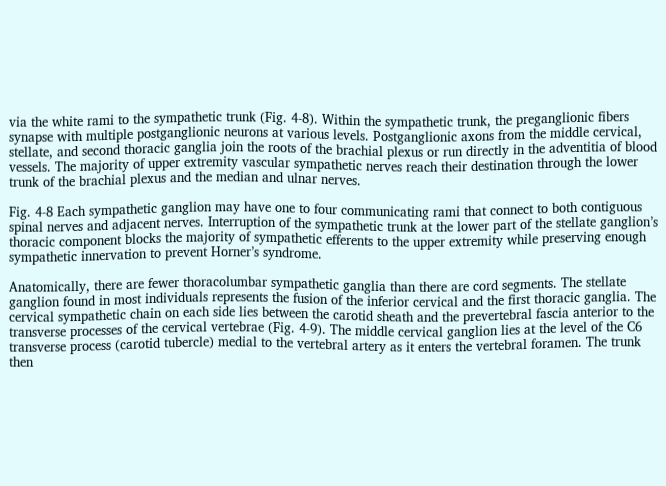via the white rami to the sympathetic trunk (Fig. 4-8). Within the sympathetic trunk, the preganglionic fibers synapse with multiple postganglionic neurons at various levels. Postganglionic axons from the middle cervical, stellate, and second thoracic ganglia join the roots of the brachial plexus or run directly in the adventitia of blood vessels. The majority of upper extremity vascular sympathetic nerves reach their destination through the lower trunk of the brachial plexus and the median and ulnar nerves.

Fig. 4-8 Each sympathetic ganglion may have one to four communicating rami that connect to both contiguous spinal nerves and adjacent nerves. Interruption of the sympathetic trunk at the lower part of the stellate ganglion’s thoracic component blocks the majority of sympathetic efferents to the upper extremity while preserving enough sympathetic innervation to prevent Horner’s syndrome.

Anatomically, there are fewer thoracolumbar sympathetic ganglia than there are cord segments. The stellate ganglion found in most individuals represents the fusion of the inferior cervical and the first thoracic ganglia. The cervical sympathetic chain on each side lies between the carotid sheath and the prevertebral fascia anterior to the transverse processes of the cervical vertebrae (Fig. 4-9). The middle cervical ganglion lies at the level of the C6 transverse process (carotid tubercle) medial to the vertebral artery as it enters the vertebral foramen. The trunk then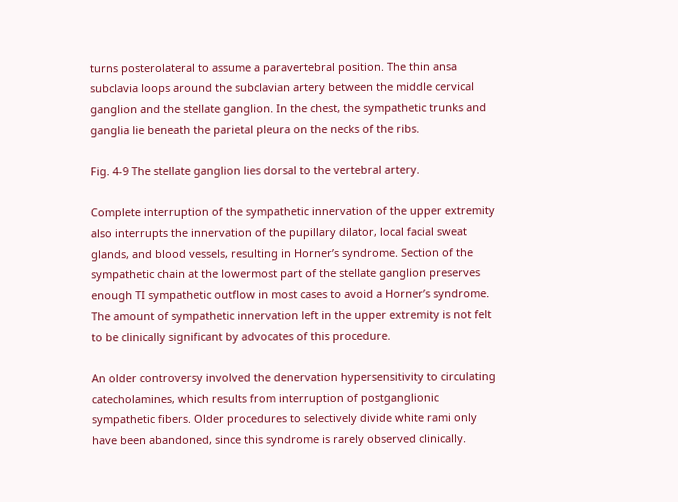turns posterolateral to assume a paravertebral position. The thin ansa subclavia loops around the subclavian artery between the middle cervical ganglion and the stellate ganglion. In the chest, the sympathetic trunks and ganglia lie beneath the parietal pleura on the necks of the ribs.

Fig. 4-9 The stellate ganglion lies dorsal to the vertebral artery.

Complete interruption of the sympathetic innervation of the upper extremity also interrupts the innervation of the pupillary dilator, local facial sweat glands, and blood vessels, resulting in Horner’s syndrome. Section of the sympathetic chain at the lowermost part of the stellate ganglion preserves enough TI sympathetic outflow in most cases to avoid a Horner’s syndrome. The amount of sympathetic innervation left in the upper extremity is not felt to be clinically significant by advocates of this procedure.

An older controversy involved the denervation hypersensitivity to circulating catecholamines, which results from interruption of postganglionic sympathetic fibers. Older procedures to selectively divide white rami only have been abandoned, since this syndrome is rarely observed clinically.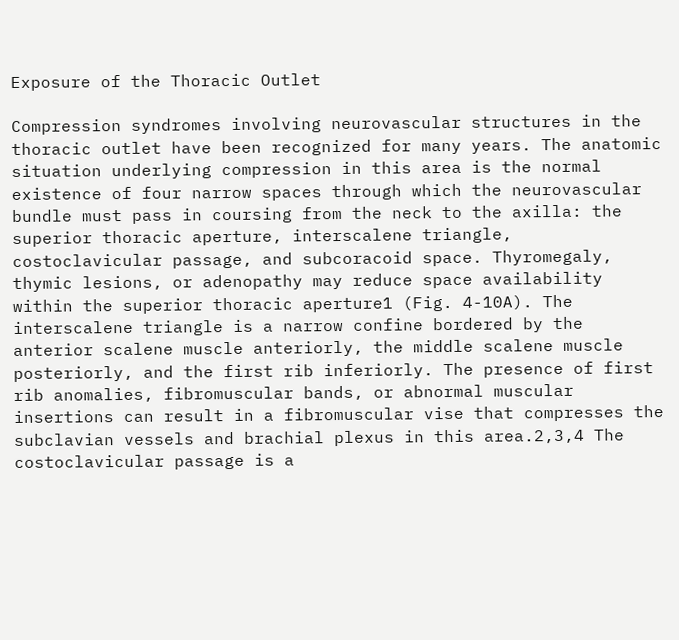Exposure of the Thoracic Outlet

Compression syndromes involving neurovascular structures in the thoracic outlet have been recognized for many years. The anatomic situation underlying compression in this area is the normal existence of four narrow spaces through which the neurovascular bundle must pass in coursing from the neck to the axilla: the superior thoracic aperture, interscalene triangle, costoclavicular passage, and subcoracoid space. Thyromegaly, thymic lesions, or adenopathy may reduce space availability within the superior thoracic aperture1 (Fig. 4-10A). The interscalene triangle is a narrow confine bordered by the anterior scalene muscle anteriorly, the middle scalene muscle posteriorly, and the first rib inferiorly. The presence of first rib anomalies, fibromuscular bands, or abnormal muscular insertions can result in a fibromuscular vise that compresses the subclavian vessels and brachial plexus in this area.2,3,4 The costoclavicular passage is a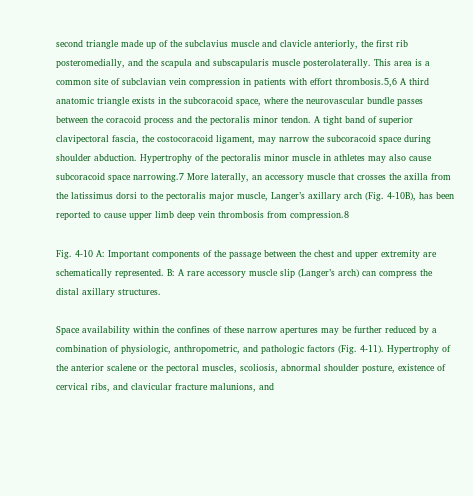second triangle made up of the subclavius muscle and clavicle anteriorly, the first rib posteromedially, and the scapula and subscapularis muscle posterolaterally. This area is a common site of subclavian vein compression in patients with effort thrombosis.5,6 A third anatomic triangle exists in the subcoracoid space, where the neurovascular bundle passes between the coracoid process and the pectoralis minor tendon. A tight band of superior clavipectoral fascia, the costocoracoid ligament, may narrow the subcoracoid space during shoulder abduction. Hypertrophy of the pectoralis minor muscle in athletes may also cause subcoracoid space narrowing.7 More laterally, an accessory muscle that crosses the axilla from the latissimus dorsi to the pectoralis major muscle, Langer’s axillary arch (Fig. 4-10B), has been reported to cause upper limb deep vein thrombosis from compression.8

Fig. 4-10 A: Important components of the passage between the chest and upper extremity are schematically represented. B: A rare accessory muscle slip (Langer’s arch) can compress the distal axillary structures.

Space availability within the confines of these narrow apertures may be further reduced by a combination of physiologic, anthropometric, and pathologic factors (Fig. 4-11). Hypertrophy of the anterior scalene or the pectoral muscles, scoliosis, abnormal shoulder posture, existence of cervical ribs, and clavicular fracture malunions, and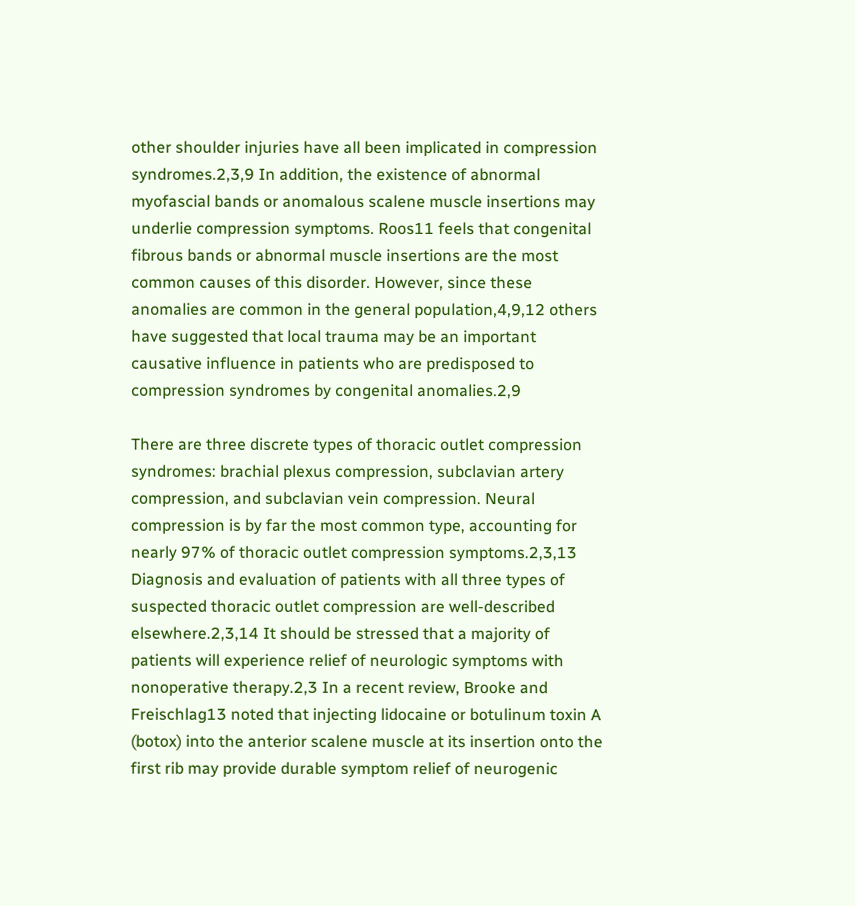other shoulder injuries have all been implicated in compression syndromes.2,3,9 In addition, the existence of abnormal myofascial bands or anomalous scalene muscle insertions may underlie compression symptoms. Roos11 feels that congenital fibrous bands or abnormal muscle insertions are the most common causes of this disorder. However, since these anomalies are common in the general population,4,9,12 others have suggested that local trauma may be an important causative influence in patients who are predisposed to compression syndromes by congenital anomalies.2,9

There are three discrete types of thoracic outlet compression syndromes: brachial plexus compression, subclavian artery compression, and subclavian vein compression. Neural compression is by far the most common type, accounting for nearly 97% of thoracic outlet compression symptoms.2,3,13 Diagnosis and evaluation of patients with all three types of suspected thoracic outlet compression are well-described elsewhere.2,3,14 It should be stressed that a majority of patients will experience relief of neurologic symptoms with nonoperative therapy.2,3 In a recent review, Brooke and Freischlag13 noted that injecting lidocaine or botulinum toxin A (botox) into the anterior scalene muscle at its insertion onto the first rib may provide durable symptom relief of neurogenic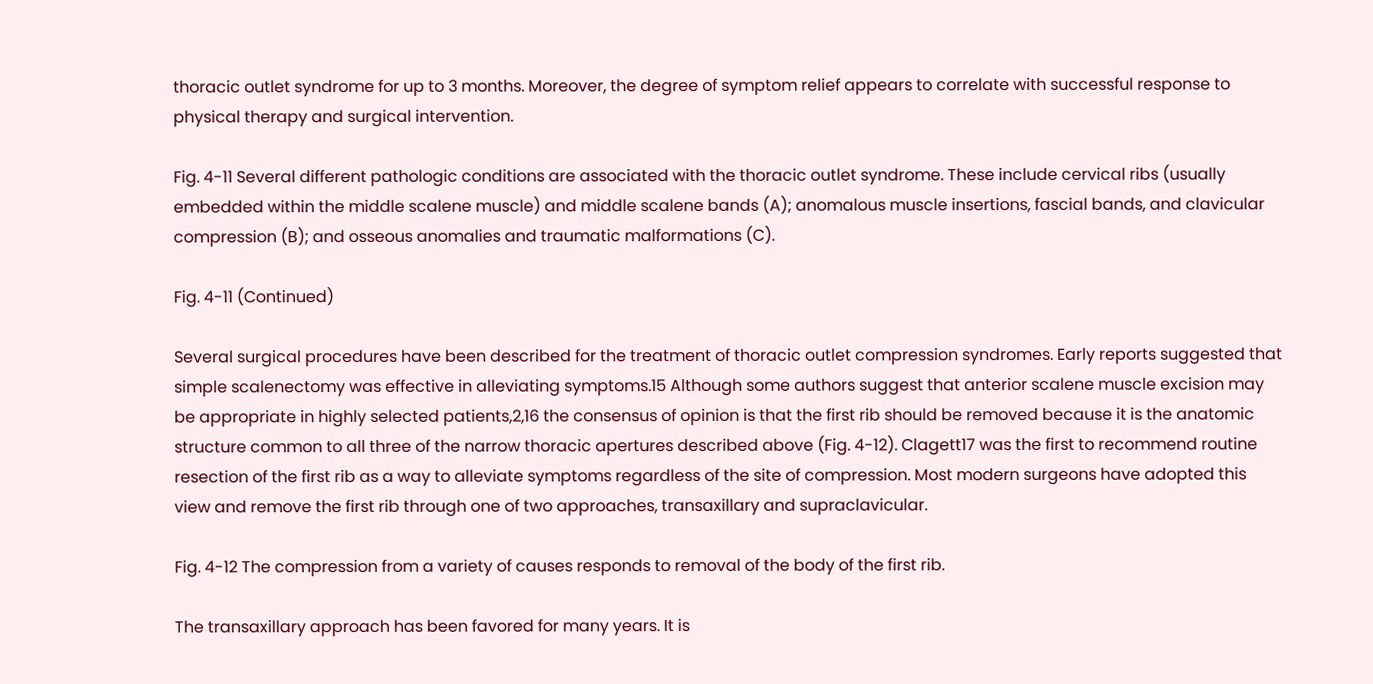thoracic outlet syndrome for up to 3 months. Moreover, the degree of symptom relief appears to correlate with successful response to physical therapy and surgical intervention.

Fig. 4-11 Several different pathologic conditions are associated with the thoracic outlet syndrome. These include cervical ribs (usually embedded within the middle scalene muscle) and middle scalene bands (A); anomalous muscle insertions, fascial bands, and clavicular compression (B); and osseous anomalies and traumatic malformations (C).

Fig. 4-11 (Continued)

Several surgical procedures have been described for the treatment of thoracic outlet compression syndromes. Early reports suggested that simple scalenectomy was effective in alleviating symptoms.15 Although some authors suggest that anterior scalene muscle excision may be appropriate in highly selected patients,2,16 the consensus of opinion is that the first rib should be removed because it is the anatomic structure common to all three of the narrow thoracic apertures described above (Fig. 4-12). Clagett17 was the first to recommend routine resection of the first rib as a way to alleviate symptoms regardless of the site of compression. Most modern surgeons have adopted this view and remove the first rib through one of two approaches, transaxillary and supraclavicular.

Fig. 4-12 The compression from a variety of causes responds to removal of the body of the first rib.

The transaxillary approach has been favored for many years. It is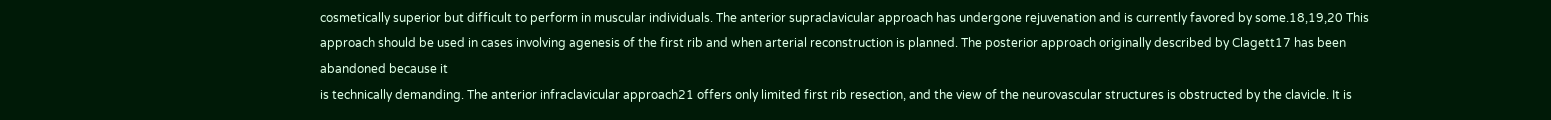cosmetically superior but difficult to perform in muscular individuals. The anterior supraclavicular approach has undergone rejuvenation and is currently favored by some.18,19,20 This approach should be used in cases involving agenesis of the first rib and when arterial reconstruction is planned. The posterior approach originally described by Clagett17 has been abandoned because it
is technically demanding. The anterior infraclavicular approach21 offers only limited first rib resection, and the view of the neurovascular structures is obstructed by the clavicle. It is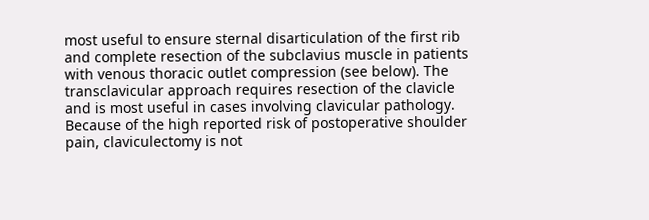most useful to ensure sternal disarticulation of the first rib and complete resection of the subclavius muscle in patients with venous thoracic outlet compression (see below). The transclavicular approach requires resection of the clavicle and is most useful in cases involving clavicular pathology. Because of the high reported risk of postoperative shoulder pain, claviculectomy is not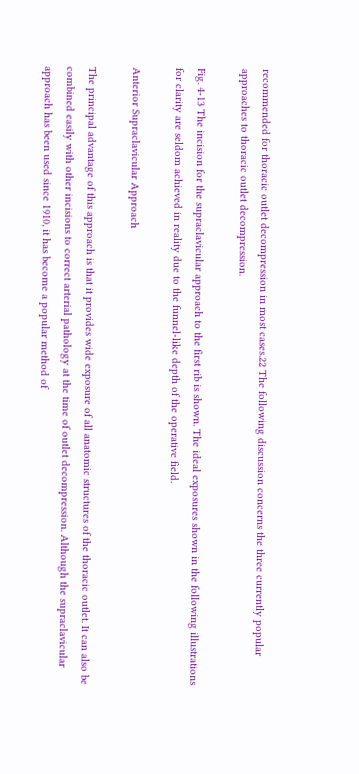recommended for thoracic outlet decompression in most cases.22 The following discussion concerns the three currently popular approaches to thoracic outlet decompression.

Fig. 4-13 The incision for the supraclavicular approach to the first rib is shown. The ideal exposures shown in the following illustrations for clarity are seldom achieved in reality due to the funnel-like depth of the operative field.

Anterior Supraclavicular Approach

The principal advantage of this approach is that it provides wide exposure of all anatomic structures of the thoracic outlet. It can also be combined easily with other incisions to correct arterial pathology at the time of outlet decompression. Although the supraclavicular approach has been used since 1910, it has become a popular method of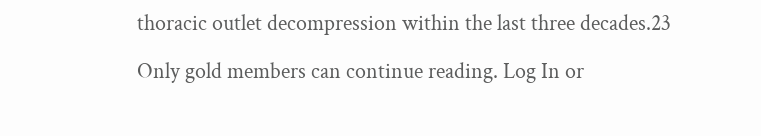thoracic outlet decompression within the last three decades.23

Only gold members can continue reading. Log In or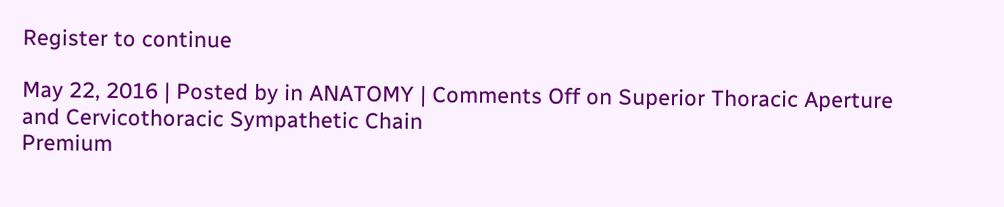Register to continue

May 22, 2016 | Posted by in ANATOMY | Comments Off on Superior Thoracic Aperture and Cervicothoracic Sympathetic Chain
Premium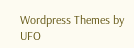Wordpress Themes by UFO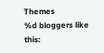Themes
%d bloggers like this: